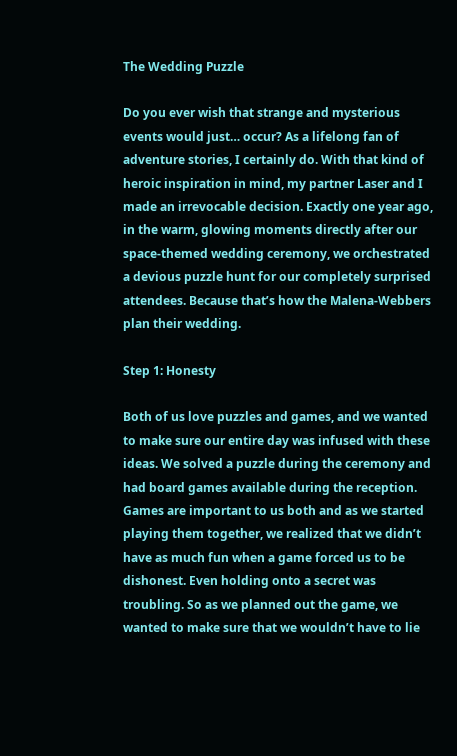The Wedding Puzzle

Do you ever wish that strange and mysterious events would just… occur? As a lifelong fan of adventure stories, I certainly do. With that kind of heroic inspiration in mind, my partner Laser and I made an irrevocable decision. Exactly one year ago, in the warm, glowing moments directly after our space-themed wedding ceremony, we orchestrated a devious puzzle hunt for our completely surprised attendees. Because that’s how the Malena-Webbers plan their wedding.

Step 1: Honesty

Both of us love puzzles and games, and we wanted to make sure our entire day was infused with these ideas. We solved a puzzle during the ceremony and had board games available during the reception. Games are important to us both and as we started playing them together, we realized that we didn’t have as much fun when a game forced us to be dishonest. Even holding onto a secret was troubling. So as we planned out the game, we wanted to make sure that we wouldn’t have to lie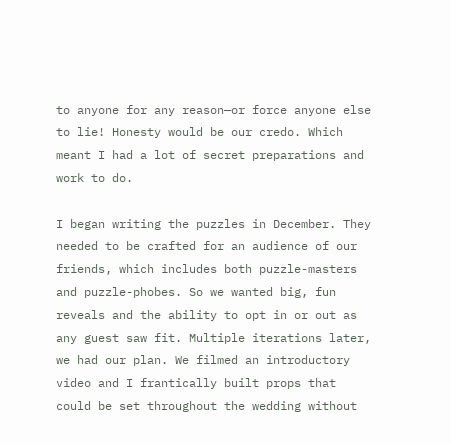to anyone for any reason—or force anyone else to lie! Honesty would be our credo. Which meant I had a lot of secret preparations and work to do.

I began writing the puzzles in December. They needed to be crafted for an audience of our friends, which includes both puzzle-masters and puzzle-phobes. So we wanted big, fun reveals and the ability to opt in or out as any guest saw fit. Multiple iterations later, we had our plan. We filmed an introductory video and I frantically built props that could be set throughout the wedding without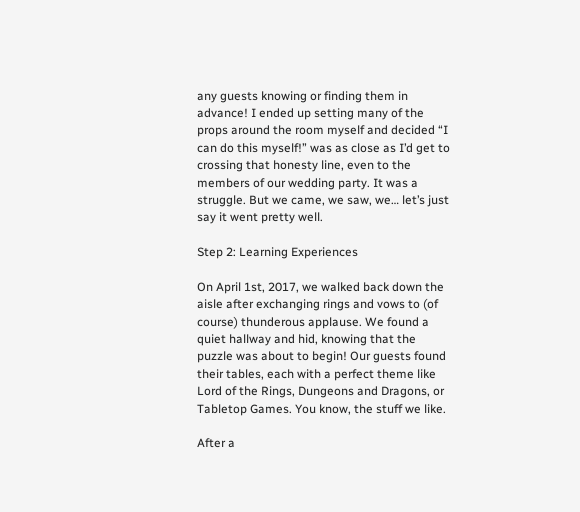any guests knowing or finding them in advance! I ended up setting many of the props around the room myself and decided “I can do this myself!” was as close as I’d get to crossing that honesty line, even to the members of our wedding party. It was a struggle. But we came, we saw, we… let’s just say it went pretty well.

Step 2: Learning Experiences

On April 1st, 2017, we walked back down the aisle after exchanging rings and vows to (of course) thunderous applause. We found a quiet hallway and hid, knowing that the puzzle was about to begin! Our guests found their tables, each with a perfect theme like Lord of the Rings, Dungeons and Dragons, or Tabletop Games. You know, the stuff we like.

After a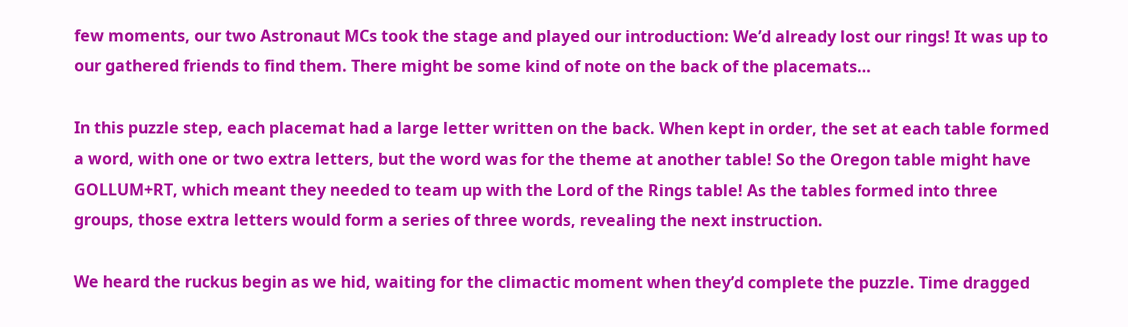few moments, our two Astronaut MCs took the stage and played our introduction: We’d already lost our rings! It was up to our gathered friends to find them. There might be some kind of note on the back of the placemats…

In this puzzle step, each placemat had a large letter written on the back. When kept in order, the set at each table formed a word, with one or two extra letters, but the word was for the theme at another table! So the Oregon table might have GOLLUM+RT, which meant they needed to team up with the Lord of the Rings table! As the tables formed into three groups, those extra letters would form a series of three words, revealing the next instruction.

We heard the ruckus begin as we hid, waiting for the climactic moment when they’d complete the puzzle. Time dragged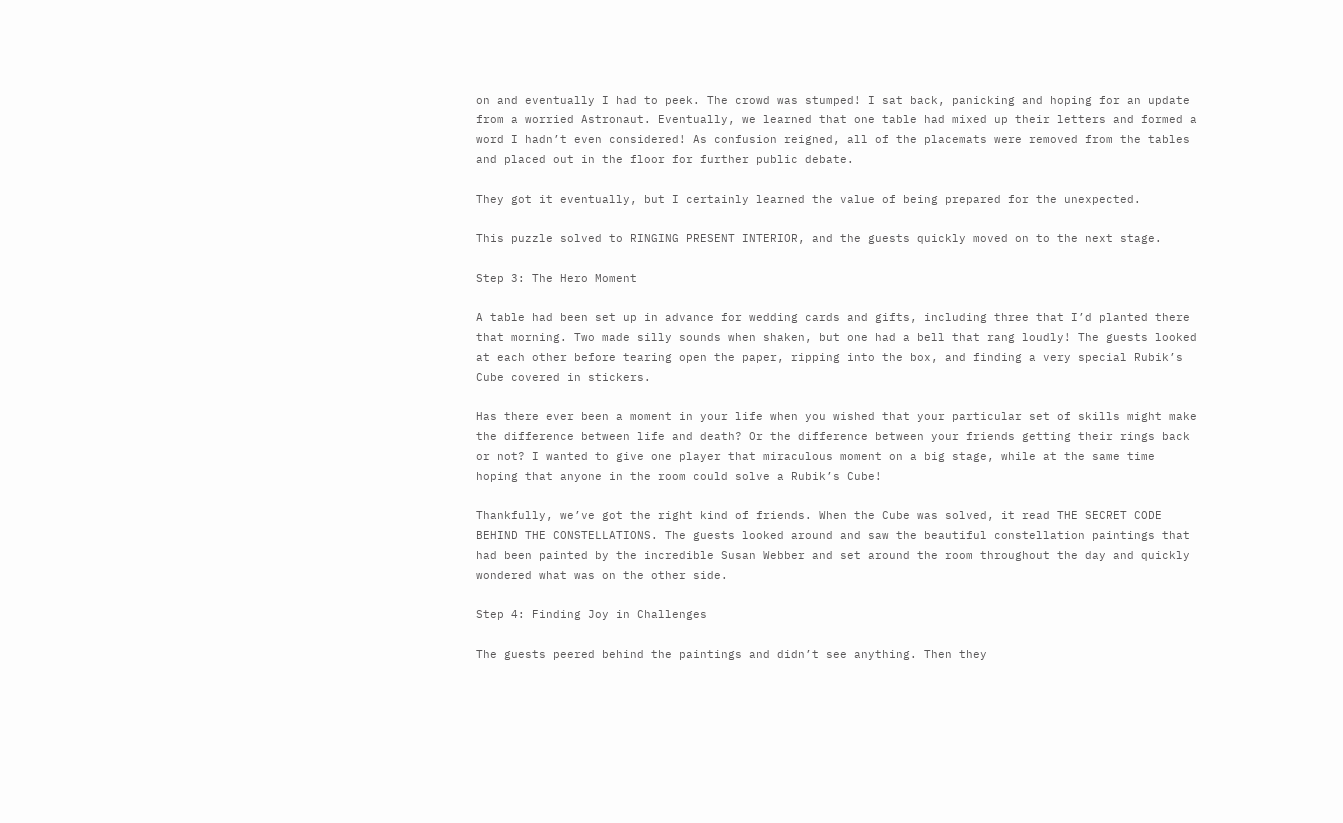on and eventually I had to peek. The crowd was stumped! I sat back, panicking and hoping for an update from a worried Astronaut. Eventually, we learned that one table had mixed up their letters and formed a word I hadn’t even considered! As confusion reigned, all of the placemats were removed from the tables and placed out in the floor for further public debate.

They got it eventually, but I certainly learned the value of being prepared for the unexpected.

This puzzle solved to RINGING PRESENT INTERIOR, and the guests quickly moved on to the next stage.

Step 3: The Hero Moment

A table had been set up in advance for wedding cards and gifts, including three that I’d planted there that morning. Two made silly sounds when shaken, but one had a bell that rang loudly! The guests looked at each other before tearing open the paper, ripping into the box, and finding a very special Rubik’s Cube covered in stickers.

Has there ever been a moment in your life when you wished that your particular set of skills might make the difference between life and death? Or the difference between your friends getting their rings back or not? I wanted to give one player that miraculous moment on a big stage, while at the same time hoping that anyone in the room could solve a Rubik’s Cube!

Thankfully, we’ve got the right kind of friends. When the Cube was solved, it read THE SECRET CODE BEHIND THE CONSTELLATIONS. The guests looked around and saw the beautiful constellation paintings that had been painted by the incredible Susan Webber and set around the room throughout the day and quickly wondered what was on the other side.

Step 4: Finding Joy in Challenges

The guests peered behind the paintings and didn’t see anything. Then they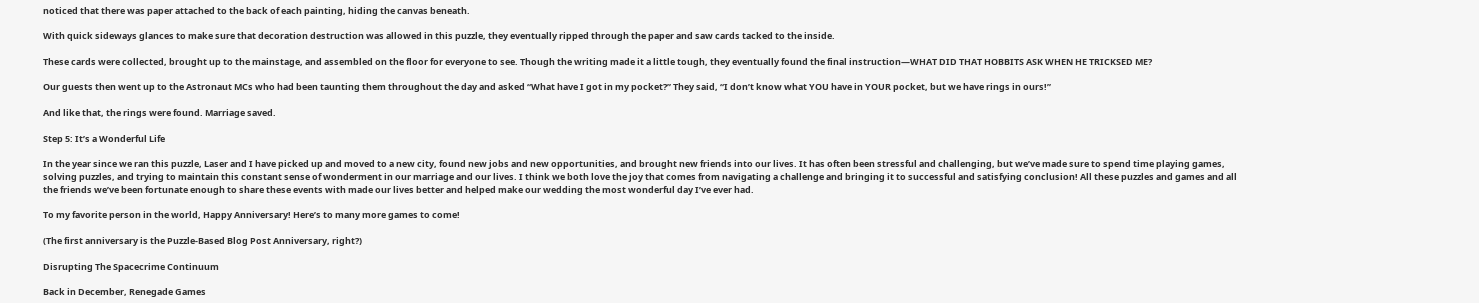noticed that there was paper attached to the back of each painting, hiding the canvas beneath.

With quick sideways glances to make sure that decoration destruction was allowed in this puzzle, they eventually ripped through the paper and saw cards tacked to the inside.

These cards were collected, brought up to the mainstage, and assembled on the floor for everyone to see. Though the writing made it a little tough, they eventually found the final instruction—WHAT DID THAT HOBBITS ASK WHEN HE TRICKSED ME?

Our guests then went up to the Astronaut MCs who had been taunting them throughout the day and asked “What have I got in my pocket?” They said, “I don’t know what YOU have in YOUR pocket, but we have rings in ours!”

And like that, the rings were found. Marriage saved.

Step 5: It’s a Wonderful Life

In the year since we ran this puzzle, Laser and I have picked up and moved to a new city, found new jobs and new opportunities, and brought new friends into our lives. It has often been stressful and challenging, but we’ve made sure to spend time playing games, solving puzzles, and trying to maintain this constant sense of wonderment in our marriage and our lives. I think we both love the joy that comes from navigating a challenge and bringing it to successful and satisfying conclusion! All these puzzles and games and all the friends we’ve been fortunate enough to share these events with made our lives better and helped make our wedding the most wonderful day I’ve ever had.

To my favorite person in the world, Happy Anniversary! Here’s to many more games to come!

(The first anniversary is the Puzzle-Based Blog Post Anniversary, right?)

Disrupting The Spacecrime Continuum

Back in December, Renegade Games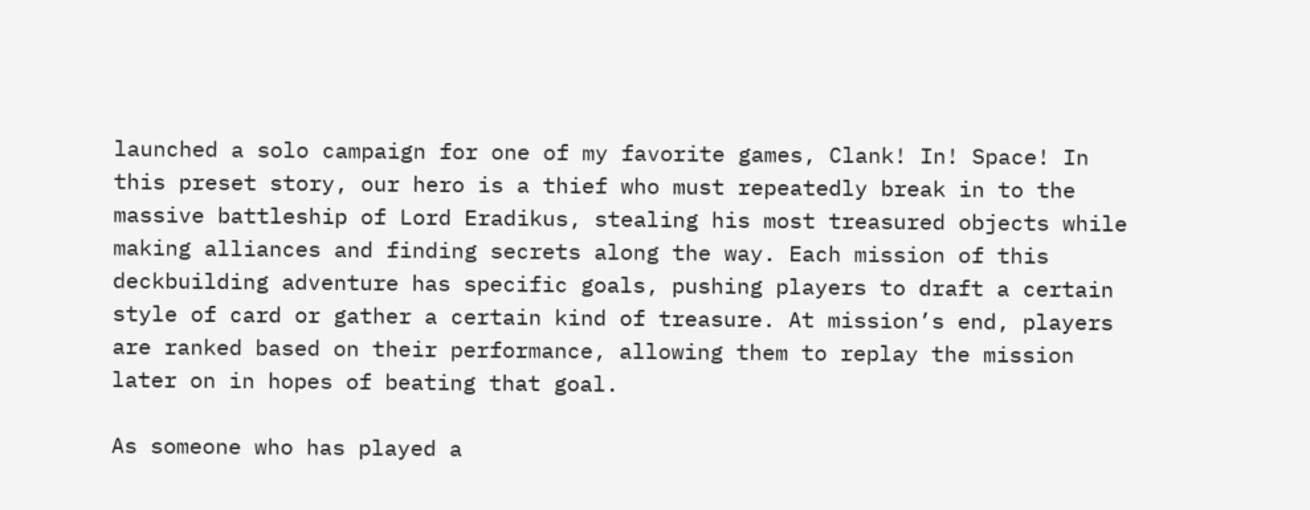launched a solo campaign for one of my favorite games, Clank! In! Space! In this preset story, our hero is a thief who must repeatedly break in to the massive battleship of Lord Eradikus, stealing his most treasured objects while making alliances and finding secrets along the way. Each mission of this deckbuilding adventure has specific goals, pushing players to draft a certain style of card or gather a certain kind of treasure. At mission’s end, players are ranked based on their performance, allowing them to replay the mission later on in hopes of beating that goal.

As someone who has played a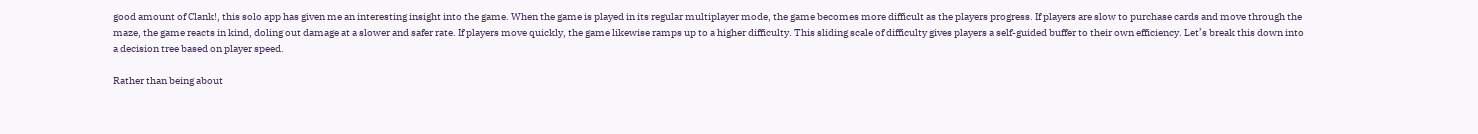good amount of Clank!, this solo app has given me an interesting insight into the game. When the game is played in its regular multiplayer mode, the game becomes more difficult as the players progress. If players are slow to purchase cards and move through the maze, the game reacts in kind, doling out damage at a slower and safer rate. If players move quickly, the game likewise ramps up to a higher difficulty. This sliding scale of difficulty gives players a self-guided buffer to their own efficiency. Let’s break this down into a decision tree based on player speed.

Rather than being about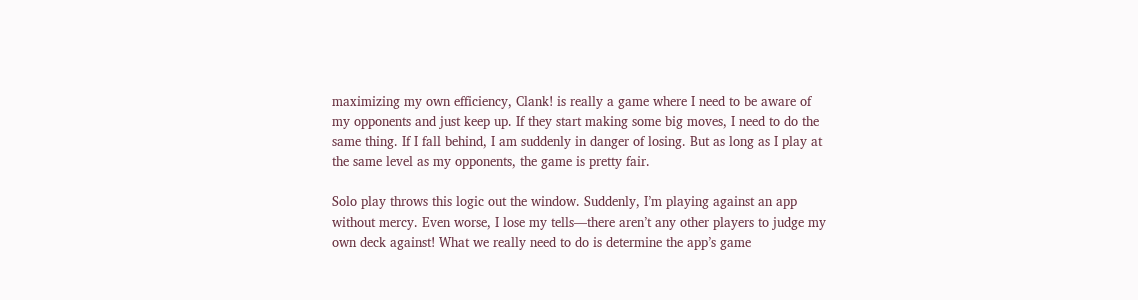maximizing my own efficiency, Clank! is really a game where I need to be aware of my opponents and just keep up. If they start making some big moves, I need to do the same thing. If I fall behind, I am suddenly in danger of losing. But as long as I play at the same level as my opponents, the game is pretty fair.

Solo play throws this logic out the window. Suddenly, I’m playing against an app without mercy. Even worse, I lose my tells—there aren’t any other players to judge my own deck against! What we really need to do is determine the app’s game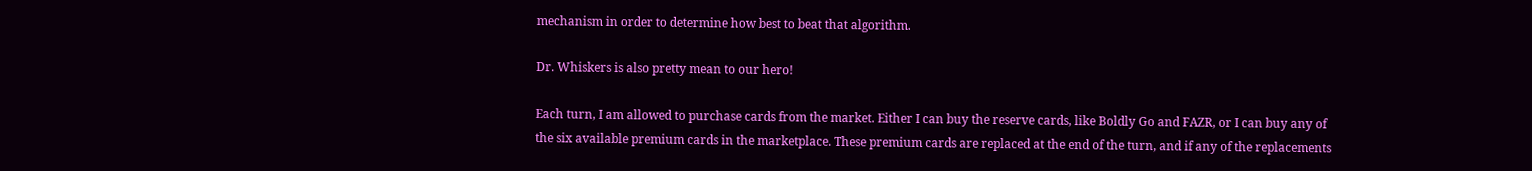mechanism in order to determine how best to beat that algorithm.

Dr. Whiskers is also pretty mean to our hero!

Each turn, I am allowed to purchase cards from the market. Either I can buy the reserve cards, like Boldly Go and FAZR, or I can buy any of the six available premium cards in the marketplace. These premium cards are replaced at the end of the turn, and if any of the replacements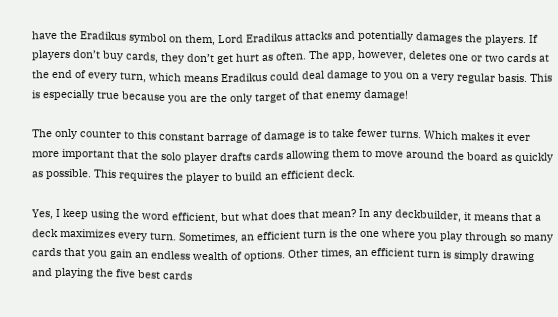have the Eradikus symbol on them, Lord Eradikus attacks and potentially damages the players. If players don’t buy cards, they don’t get hurt as often. The app, however, deletes one or two cards at the end of every turn, which means Eradikus could deal damage to you on a very regular basis. This is especially true because you are the only target of that enemy damage!

The only counter to this constant barrage of damage is to take fewer turns. Which makes it ever more important that the solo player drafts cards allowing them to move around the board as quickly as possible. This requires the player to build an efficient deck.

Yes, I keep using the word efficient, but what does that mean? In any deckbuilder, it means that a deck maximizes every turn. Sometimes, an efficient turn is the one where you play through so many cards that you gain an endless wealth of options. Other times, an efficient turn is simply drawing and playing the five best cards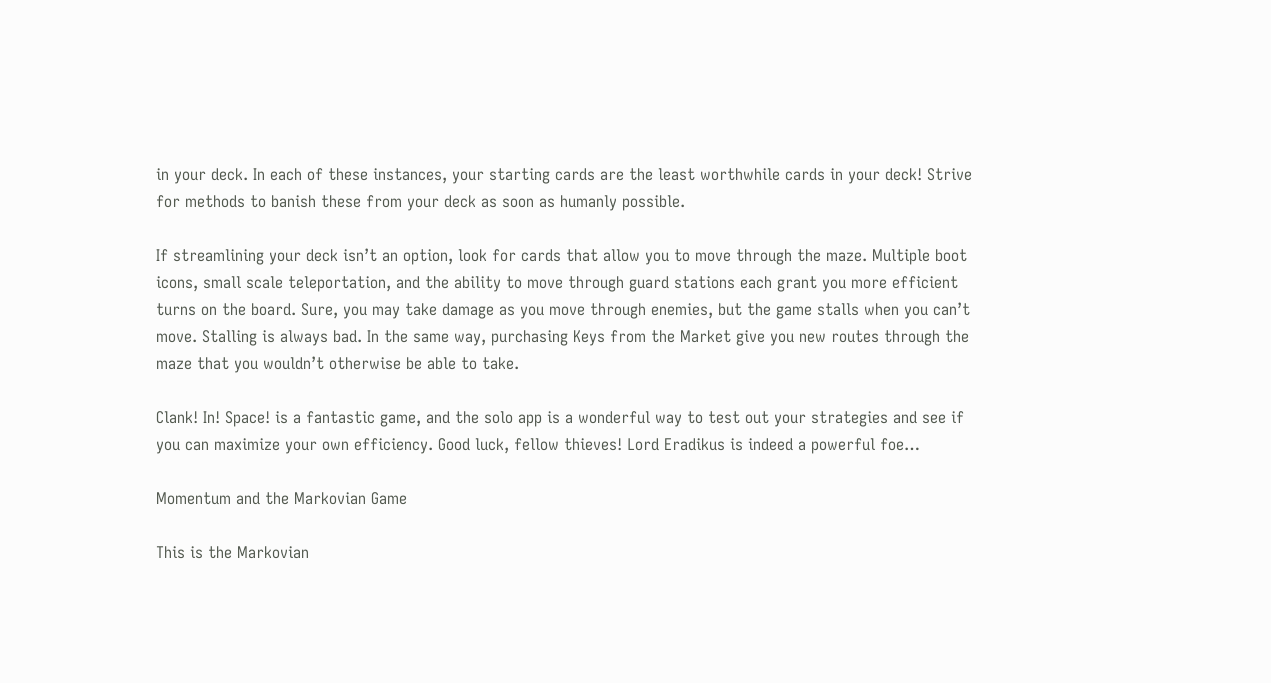in your deck. In each of these instances, your starting cards are the least worthwhile cards in your deck! Strive for methods to banish these from your deck as soon as humanly possible.

If streamlining your deck isn’t an option, look for cards that allow you to move through the maze. Multiple boot icons, small scale teleportation, and the ability to move through guard stations each grant you more efficient turns on the board. Sure, you may take damage as you move through enemies, but the game stalls when you can’t move. Stalling is always bad. In the same way, purchasing Keys from the Market give you new routes through the maze that you wouldn’t otherwise be able to take.

Clank! In! Space! is a fantastic game, and the solo app is a wonderful way to test out your strategies and see if you can maximize your own efficiency. Good luck, fellow thieves! Lord Eradikus is indeed a powerful foe…

Momentum and the Markovian Game

This is the Markovian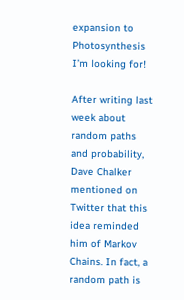expansion to Photosynthesis I’m looking for!

After writing last week about random paths and probability, Dave Chalker mentioned on Twitter that this idea reminded him of Markov Chains. In fact, a random path is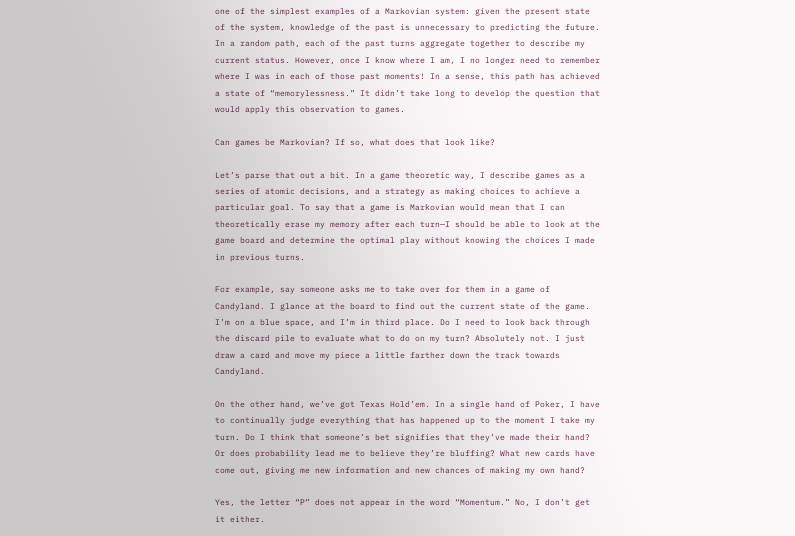one of the simplest examples of a Markovian system: given the present state of the system, knowledge of the past is unnecessary to predicting the future. In a random path, each of the past turns aggregate together to describe my current status. However, once I know where I am, I no longer need to remember where I was in each of those past moments! In a sense, this path has achieved a state of “memorylessness.” It didn’t take long to develop the question that would apply this observation to games.

Can games be Markovian? If so, what does that look like?

Let’s parse that out a bit. In a game theoretic way, I describe games as a series of atomic decisions, and a strategy as making choices to achieve a particular goal. To say that a game is Markovian would mean that I can theoretically erase my memory after each turn—I should be able to look at the game board and determine the optimal play without knowing the choices I made in previous turns.

For example, say someone asks me to take over for them in a game of Candyland. I glance at the board to find out the current state of the game. I’m on a blue space, and I’m in third place. Do I need to look back through the discard pile to evaluate what to do on my turn? Absolutely not. I just draw a card and move my piece a little farther down the track towards Candyland.

On the other hand, we’ve got Texas Hold’em. In a single hand of Poker, I have to continually judge everything that has happened up to the moment I take my turn. Do I think that someone’s bet signifies that they’ve made their hand? Or does probability lead me to believe they’re bluffing? What new cards have come out, giving me new information and new chances of making my own hand?

Yes, the letter “P” does not appear in the word “Momentum.” No, I don’t get it either.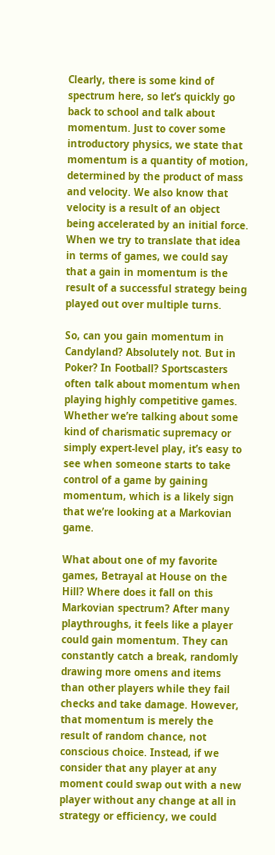Clearly, there is some kind of spectrum here, so let’s quickly go back to school and talk about momentum. Just to cover some introductory physics, we state that momentum is a quantity of motion, determined by the product of mass and velocity. We also know that velocity is a result of an object being accelerated by an initial force. When we try to translate that idea in terms of games, we could say that a gain in momentum is the result of a successful strategy being played out over multiple turns.

So, can you gain momentum in Candyland? Absolutely not. But in Poker? In Football? Sportscasters often talk about momentum when playing highly competitive games. Whether we’re talking about some kind of charismatic supremacy or simply expert-level play, it’s easy to see when someone starts to take control of a game by gaining momentum, which is a likely sign that we’re looking at a Markovian game.

What about one of my favorite games, Betrayal at House on the Hill? Where does it fall on this Markovian spectrum? After many playthroughs, it feels like a player could gain momentum. They can constantly catch a break, randomly drawing more omens and items than other players while they fail checks and take damage. However, that momentum is merely the result of random chance, not conscious choice. Instead, if we consider that any player at any moment could swap out with a new player without any change at all in strategy or efficiency, we could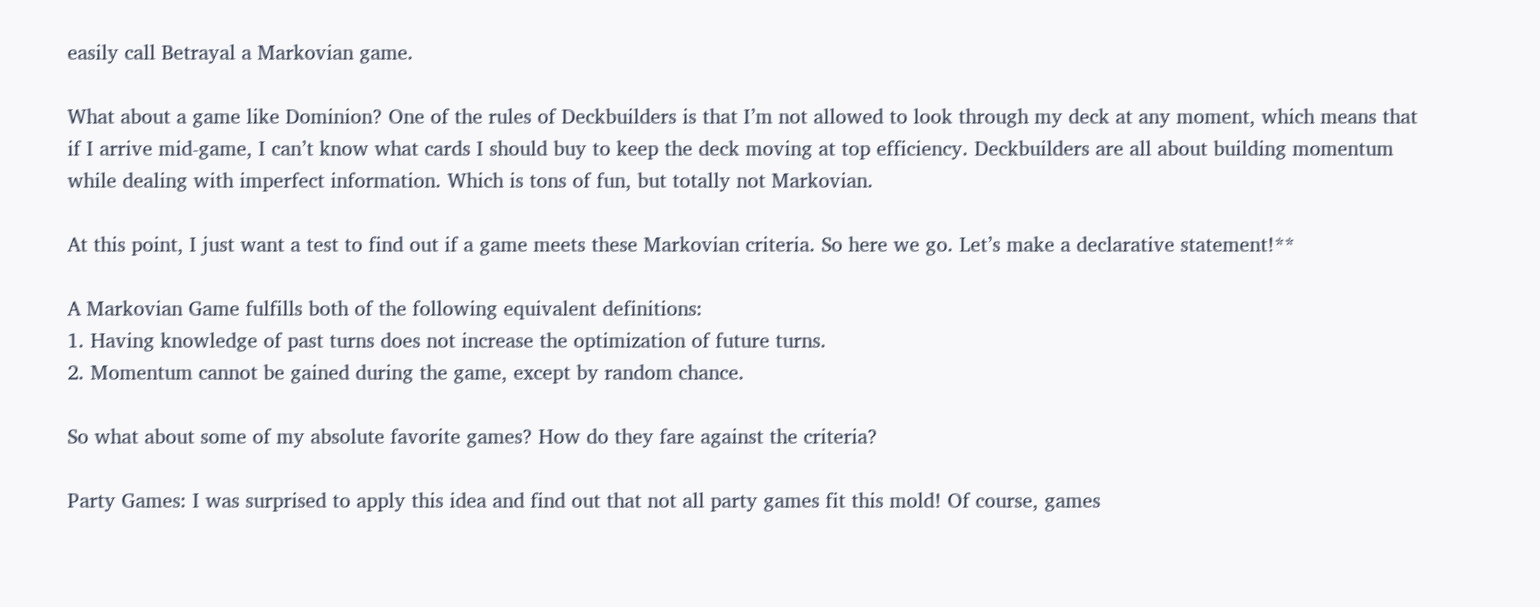easily call Betrayal a Markovian game.

What about a game like Dominion? One of the rules of Deckbuilders is that I’m not allowed to look through my deck at any moment, which means that if I arrive mid-game, I can’t know what cards I should buy to keep the deck moving at top efficiency. Deckbuilders are all about building momentum while dealing with imperfect information. Which is tons of fun, but totally not Markovian.

At this point, I just want a test to find out if a game meets these Markovian criteria. So here we go. Let’s make a declarative statement!**

A Markovian Game fulfills both of the following equivalent definitions:
1. Having knowledge of past turns does not increase the optimization of future turns.
2. Momentum cannot be gained during the game, except by random chance.

So what about some of my absolute favorite games? How do they fare against the criteria?

Party Games: I was surprised to apply this idea and find out that not all party games fit this mold! Of course, games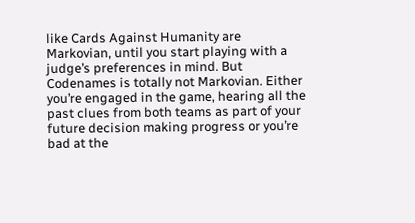like Cards Against Humanity are Markovian, until you start playing with a judge’s preferences in mind. But Codenames is totally not Markovian. Either you’re engaged in the game, hearing all the past clues from both teams as part of your future decision making progress or you’re bad at the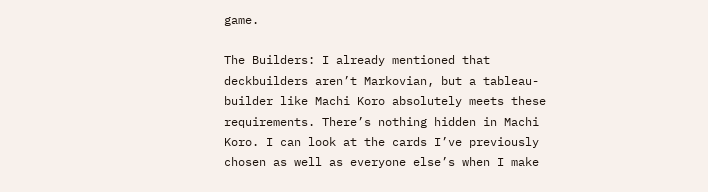game.

The Builders: I already mentioned that deckbuilders aren’t Markovian, but a tableau-builder like Machi Koro absolutely meets these requirements. There’s nothing hidden in Machi Koro. I can look at the cards I’ve previously chosen as well as everyone else’s when I make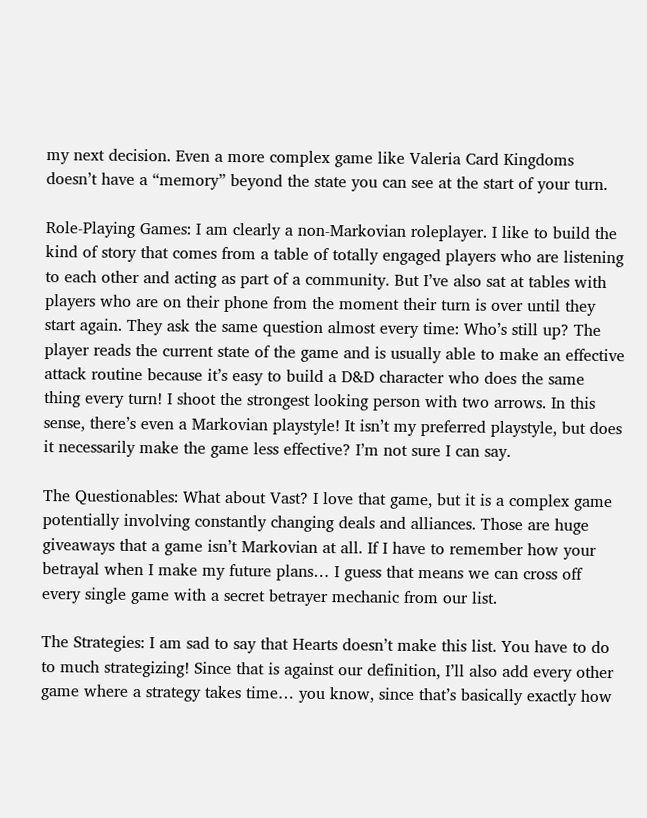my next decision. Even a more complex game like Valeria Card Kingdoms doesn’t have a “memory” beyond the state you can see at the start of your turn.

Role-Playing Games: I am clearly a non-Markovian roleplayer. I like to build the kind of story that comes from a table of totally engaged players who are listening to each other and acting as part of a community. But I’ve also sat at tables with players who are on their phone from the moment their turn is over until they start again. They ask the same question almost every time: Who’s still up? The player reads the current state of the game and is usually able to make an effective attack routine because it’s easy to build a D&D character who does the same thing every turn! I shoot the strongest looking person with two arrows. In this sense, there’s even a Markovian playstyle! It isn’t my preferred playstyle, but does it necessarily make the game less effective? I’m not sure I can say.

The Questionables: What about Vast? I love that game, but it is a complex game potentially involving constantly changing deals and alliances. Those are huge giveaways that a game isn’t Markovian at all. If I have to remember how your betrayal when I make my future plans… I guess that means we can cross off every single game with a secret betrayer mechanic from our list.

The Strategies: I am sad to say that Hearts doesn’t make this list. You have to do to much strategizing! Since that is against our definition, I’ll also add every other game where a strategy takes time… you know, since that’s basically exactly how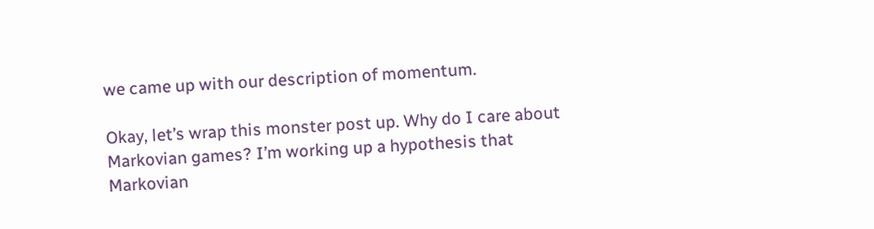we came up with our description of momentum.

Okay, let’s wrap this monster post up. Why do I care about Markovian games? I’m working up a hypothesis that Markovian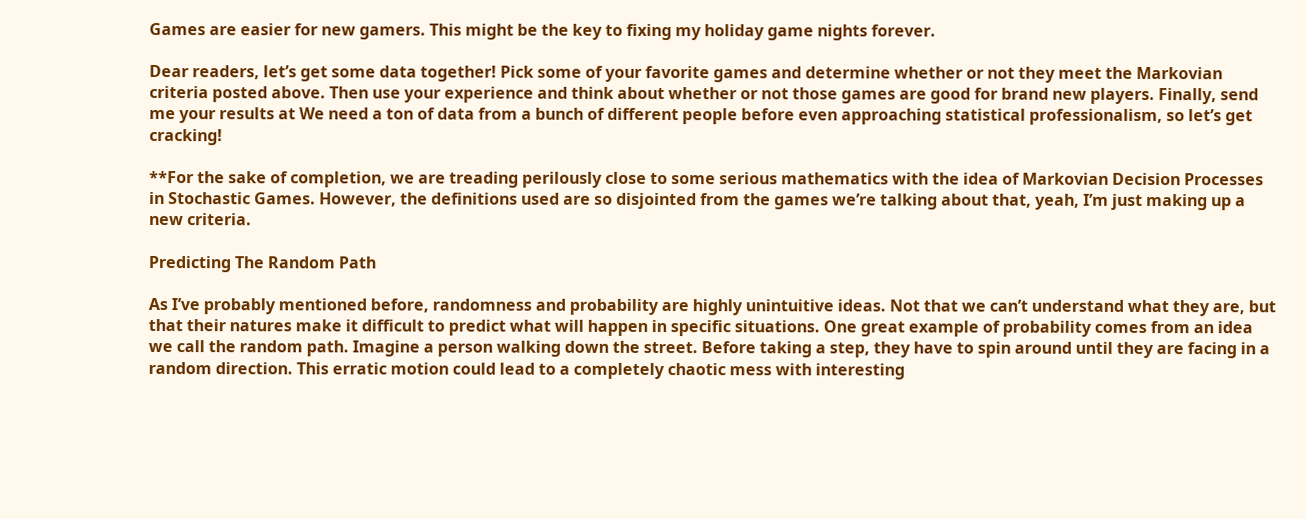Games are easier for new gamers. This might be the key to fixing my holiday game nights forever.

Dear readers, let’s get some data together! Pick some of your favorite games and determine whether or not they meet the Markovian criteria posted above. Then use your experience and think about whether or not those games are good for brand new players. Finally, send me your results at We need a ton of data from a bunch of different people before even approaching statistical professionalism, so let’s get cracking!

**For the sake of completion, we are treading perilously close to some serious mathematics with the idea of Markovian Decision Processes in Stochastic Games. However, the definitions used are so disjointed from the games we’re talking about that, yeah, I’m just making up a new criteria.

Predicting The Random Path

As I’ve probably mentioned before, randomness and probability are highly unintuitive ideas. Not that we can’t understand what they are, but that their natures make it difficult to predict what will happen in specific situations. One great example of probability comes from an idea we call the random path. Imagine a person walking down the street. Before taking a step, they have to spin around until they are facing in a random direction. This erratic motion could lead to a completely chaotic mess with interesting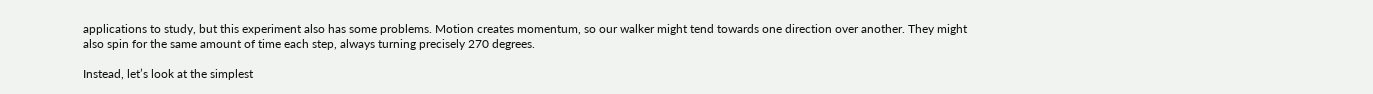applications to study, but this experiment also has some problems. Motion creates momentum, so our walker might tend towards one direction over another. They might also spin for the same amount of time each step, always turning precisely 270 degrees.

Instead, let’s look at the simplest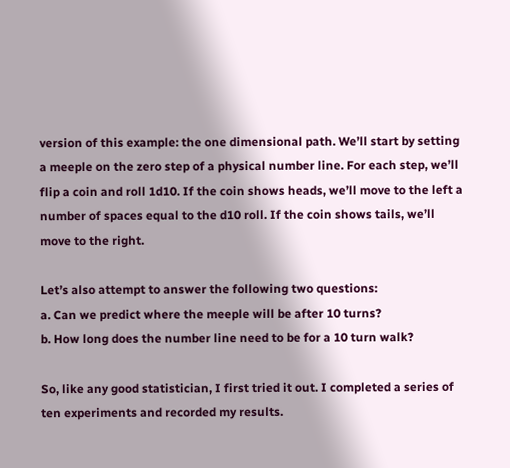version of this example: the one dimensional path. We’ll start by setting a meeple on the zero step of a physical number line. For each step, we’ll flip a coin and roll 1d10. If the coin shows heads, we’ll move to the left a number of spaces equal to the d10 roll. If the coin shows tails, we’ll move to the right.

Let’s also attempt to answer the following two questions:
a. Can we predict where the meeple will be after 10 turns?
b. How long does the number line need to be for a 10 turn walk?

So, like any good statistician, I first tried it out. I completed a series of ten experiments and recorded my results.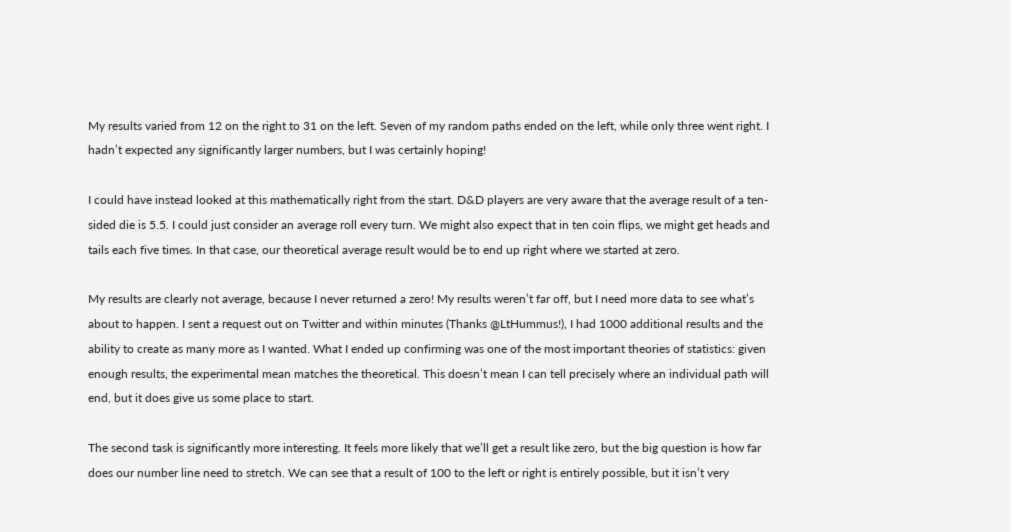My results varied from 12 on the right to 31 on the left. Seven of my random paths ended on the left, while only three went right. I hadn’t expected any significantly larger numbers, but I was certainly hoping!

I could have instead looked at this mathematically right from the start. D&D players are very aware that the average result of a ten-sided die is 5.5. I could just consider an average roll every turn. We might also expect that in ten coin flips, we might get heads and tails each five times. In that case, our theoretical average result would be to end up right where we started at zero.

My results are clearly not average, because I never returned a zero! My results weren’t far off, but I need more data to see what’s about to happen. I sent a request out on Twitter and within minutes (Thanks @LtHummus!), I had 1000 additional results and the ability to create as many more as I wanted. What I ended up confirming was one of the most important theories of statistics: given enough results, the experimental mean matches the theoretical. This doesn’t mean I can tell precisely where an individual path will end, but it does give us some place to start.

The second task is significantly more interesting. It feels more likely that we’ll get a result like zero, but the big question is how far does our number line need to stretch. We can see that a result of 100 to the left or right is entirely possible, but it isn’t very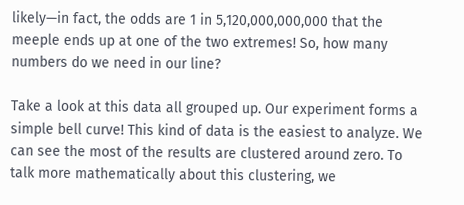likely—in fact, the odds are 1 in 5,120,000,000,000 that the meeple ends up at one of the two extremes! So, how many numbers do we need in our line?

Take a look at this data all grouped up. Our experiment forms a simple bell curve! This kind of data is the easiest to analyze. We can see the most of the results are clustered around zero. To talk more mathematically about this clustering, we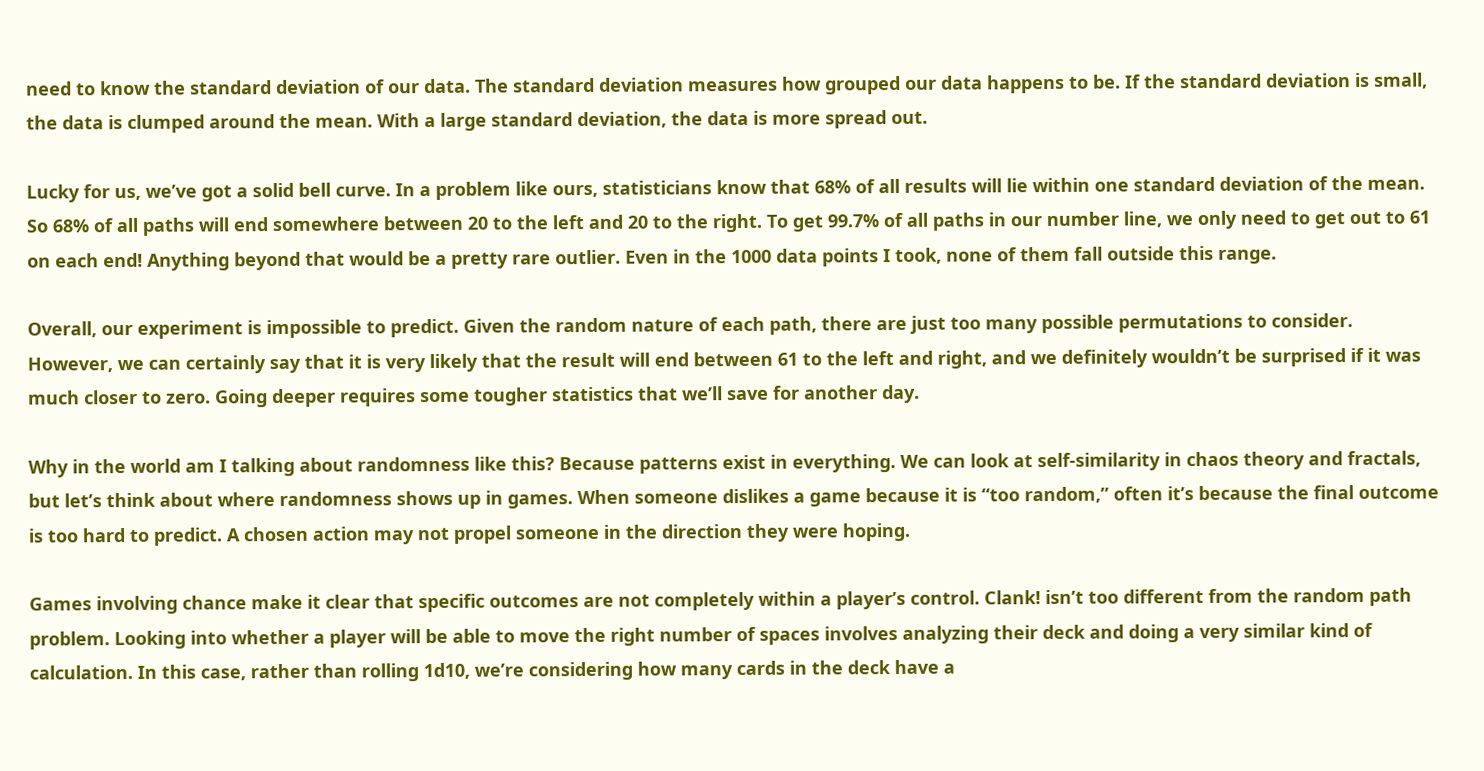need to know the standard deviation of our data. The standard deviation measures how grouped our data happens to be. If the standard deviation is small, the data is clumped around the mean. With a large standard deviation, the data is more spread out.

Lucky for us, we’ve got a solid bell curve. In a problem like ours, statisticians know that 68% of all results will lie within one standard deviation of the mean. So 68% of all paths will end somewhere between 20 to the left and 20 to the right. To get 99.7% of all paths in our number line, we only need to get out to 61 on each end! Anything beyond that would be a pretty rare outlier. Even in the 1000 data points I took, none of them fall outside this range.

Overall, our experiment is impossible to predict. Given the random nature of each path, there are just too many possible permutations to consider. However, we can certainly say that it is very likely that the result will end between 61 to the left and right, and we definitely wouldn’t be surprised if it was much closer to zero. Going deeper requires some tougher statistics that we’ll save for another day.

Why in the world am I talking about randomness like this? Because patterns exist in everything. We can look at self-similarity in chaos theory and fractals, but let’s think about where randomness shows up in games. When someone dislikes a game because it is “too random,” often it’s because the final outcome is too hard to predict. A chosen action may not propel someone in the direction they were hoping.

Games involving chance make it clear that specific outcomes are not completely within a player’s control. Clank! isn’t too different from the random path problem. Looking into whether a player will be able to move the right number of spaces involves analyzing their deck and doing a very similar kind of calculation. In this case, rather than rolling 1d10, we’re considering how many cards in the deck have a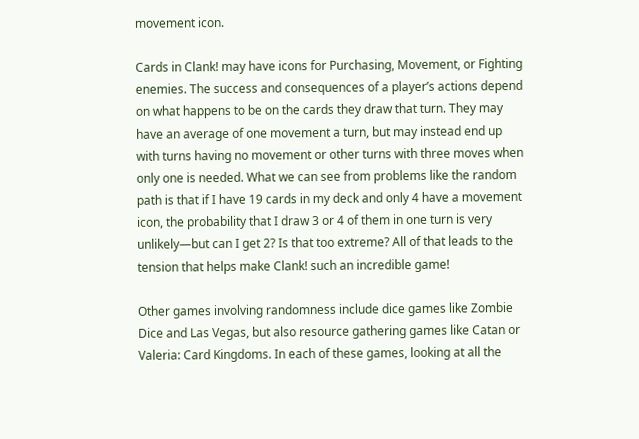movement icon.

Cards in Clank! may have icons for Purchasing, Movement, or Fighting enemies. The success and consequences of a player’s actions depend on what happens to be on the cards they draw that turn. They may have an average of one movement a turn, but may instead end up with turns having no movement or other turns with three moves when only one is needed. What we can see from problems like the random path is that if I have 19 cards in my deck and only 4 have a movement icon, the probability that I draw 3 or 4 of them in one turn is very unlikely—but can I get 2? Is that too extreme? All of that leads to the tension that helps make Clank! such an incredible game!

Other games involving randomness include dice games like Zombie Dice and Las Vegas, but also resource gathering games like Catan or Valeria: Card Kingdoms. In each of these games, looking at all the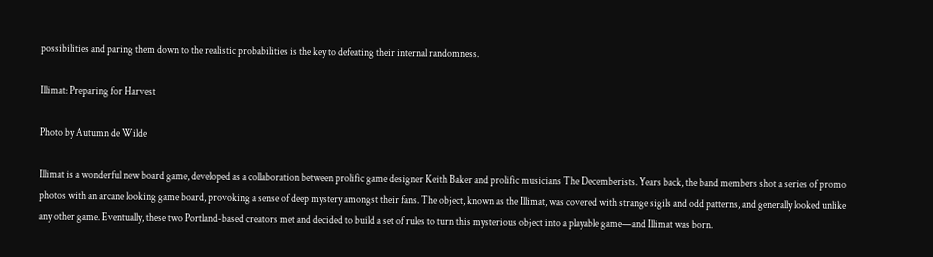possibilities and paring them down to the realistic probabilities is the key to defeating their internal randomness.

Illimat: Preparing for Harvest

Photo by Autumn de Wilde

Illimat is a wonderful new board game, developed as a collaboration between prolific game designer Keith Baker and prolific musicians The Decemberists. Years back, the band members shot a series of promo photos with an arcane looking game board, provoking a sense of deep mystery amongst their fans. The object, known as the Illimat, was covered with strange sigils and odd patterns, and generally looked unlike any other game. Eventually, these two Portland-based creators met and decided to build a set of rules to turn this mysterious object into a playable game—and Illimat was born.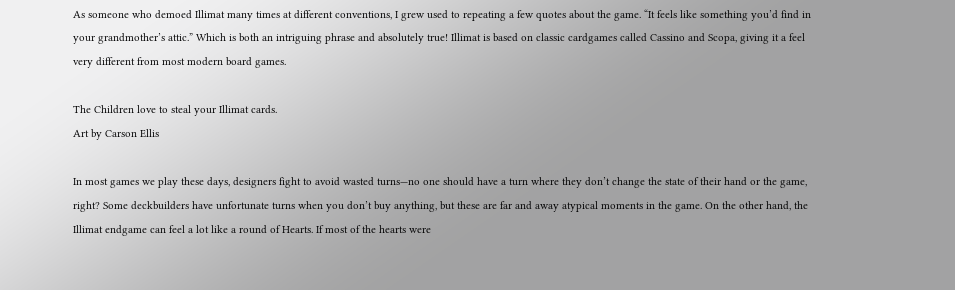As someone who demoed Illimat many times at different conventions, I grew used to repeating a few quotes about the game. “It feels like something you’d find in your grandmother’s attic.” Which is both an intriguing phrase and absolutely true! Illimat is based on classic cardgames called Cassino and Scopa, giving it a feel very different from most modern board games.

The Children love to steal your Illimat cards.
Art by Carson Ellis

In most games we play these days, designers fight to avoid wasted turns—no one should have a turn where they don’t change the state of their hand or the game, right? Some deckbuilders have unfortunate turns when you don’t buy anything, but these are far and away atypical moments in the game. On the other hand, the Illimat endgame can feel a lot like a round of Hearts. If most of the hearts were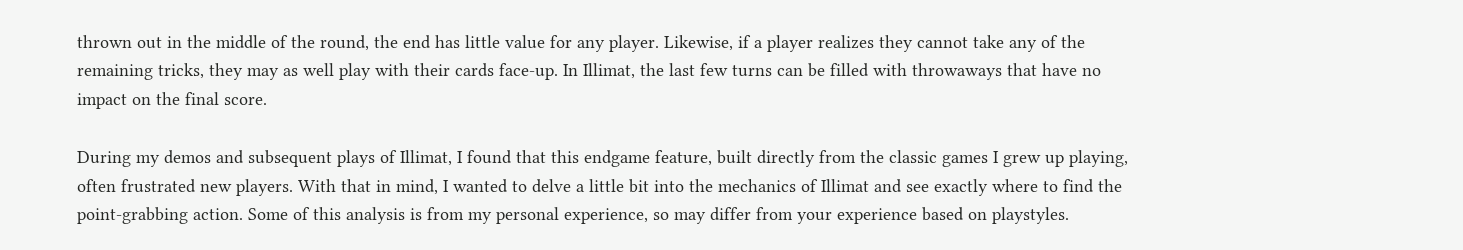thrown out in the middle of the round, the end has little value for any player. Likewise, if a player realizes they cannot take any of the remaining tricks, they may as well play with their cards face-up. In Illimat, the last few turns can be filled with throwaways that have no impact on the final score.

During my demos and subsequent plays of Illimat, I found that this endgame feature, built directly from the classic games I grew up playing, often frustrated new players. With that in mind, I wanted to delve a little bit into the mechanics of Illimat and see exactly where to find the point-grabbing action. Some of this analysis is from my personal experience, so may differ from your experience based on playstyles.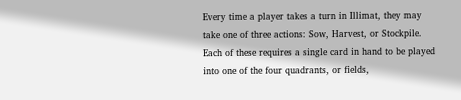Every time a player takes a turn in Illimat, they may take one of three actions: Sow, Harvest, or Stockpile. Each of these requires a single card in hand to be played into one of the four quadrants, or fields,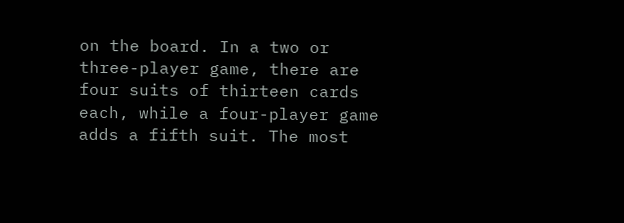on the board. In a two or three-player game, there are four suits of thirteen cards each, while a four-player game adds a fifth suit. The most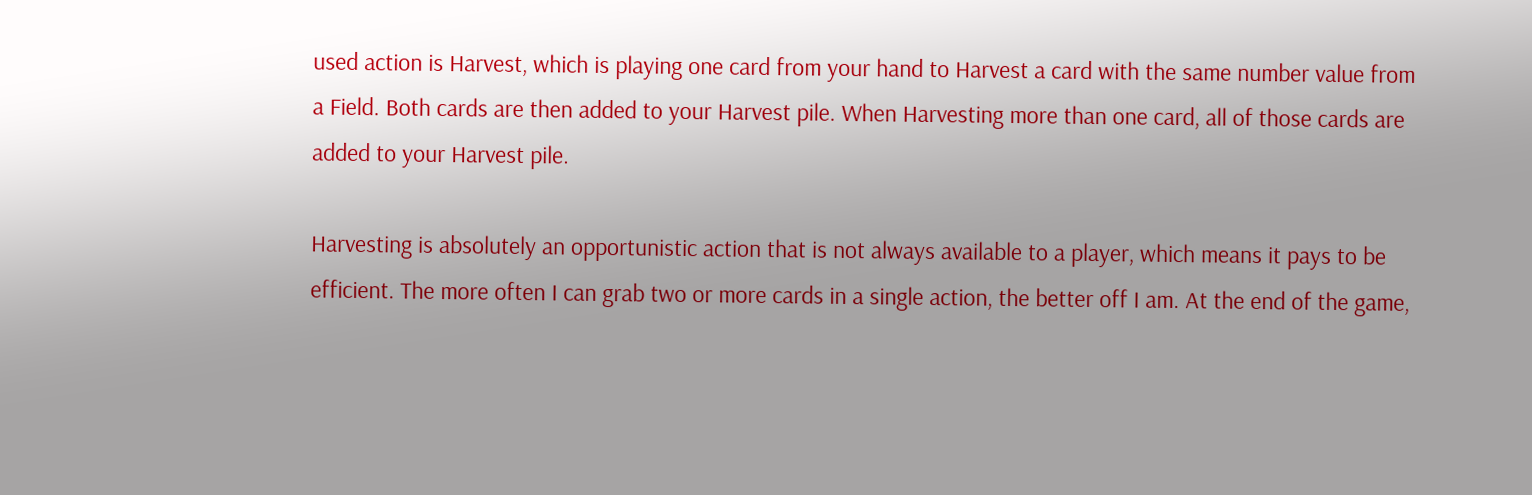used action is Harvest, which is playing one card from your hand to Harvest a card with the same number value from a Field. Both cards are then added to your Harvest pile. When Harvesting more than one card, all of those cards are added to your Harvest pile.

Harvesting is absolutely an opportunistic action that is not always available to a player, which means it pays to be efficient. The more often I can grab two or more cards in a single action, the better off I am. At the end of the game,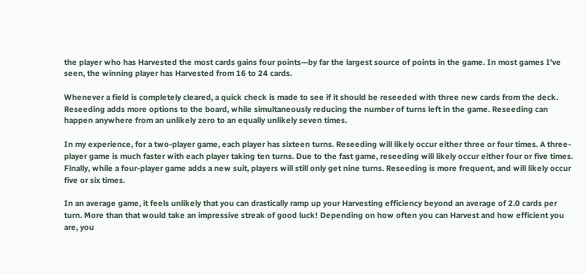the player who has Harvested the most cards gains four points—by far the largest source of points in the game. In most games I’ve seen, the winning player has Harvested from 16 to 24 cards.

Whenever a field is completely cleared, a quick check is made to see if it should be reseeded with three new cards from the deck. Reseeding adds more options to the board, while simultaneously reducing the number of turns left in the game. Reseeding can happen anywhere from an unlikely zero to an equally unlikely seven times.

In my experience, for a two-player game, each player has sixteen turns. Reseeding will likely occur either three or four times. A three-player game is much faster with each player taking ten turns. Due to the fast game, reseeding will likely occur either four or five times. Finally, while a four-player game adds a new suit, players will still only get nine turns. Reseeding is more frequent, and will likely occur five or six times.

In an average game, it feels unlikely that you can drastically ramp up your Harvesting efficiency beyond an average of 2.0 cards per turn. More than that would take an impressive streak of good luck! Depending on how often you can Harvest and how efficient you are, you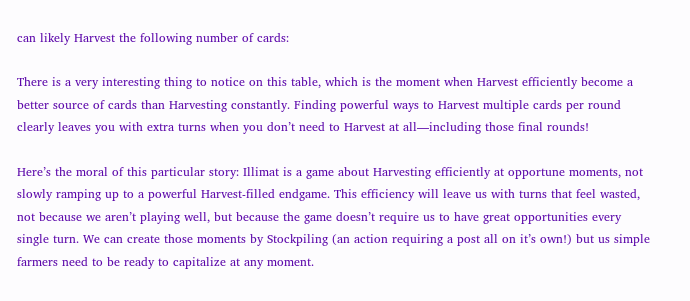can likely Harvest the following number of cards:

There is a very interesting thing to notice on this table, which is the moment when Harvest efficiently become a better source of cards than Harvesting constantly. Finding powerful ways to Harvest multiple cards per round clearly leaves you with extra turns when you don’t need to Harvest at all—including those final rounds!

Here’s the moral of this particular story: Illimat is a game about Harvesting efficiently at opportune moments, not slowly ramping up to a powerful Harvest-filled endgame. This efficiency will leave us with turns that feel wasted, not because we aren’t playing well, but because the game doesn’t require us to have great opportunities every single turn. We can create those moments by Stockpiling (an action requiring a post all on it’s own!) but us simple farmers need to be ready to capitalize at any moment.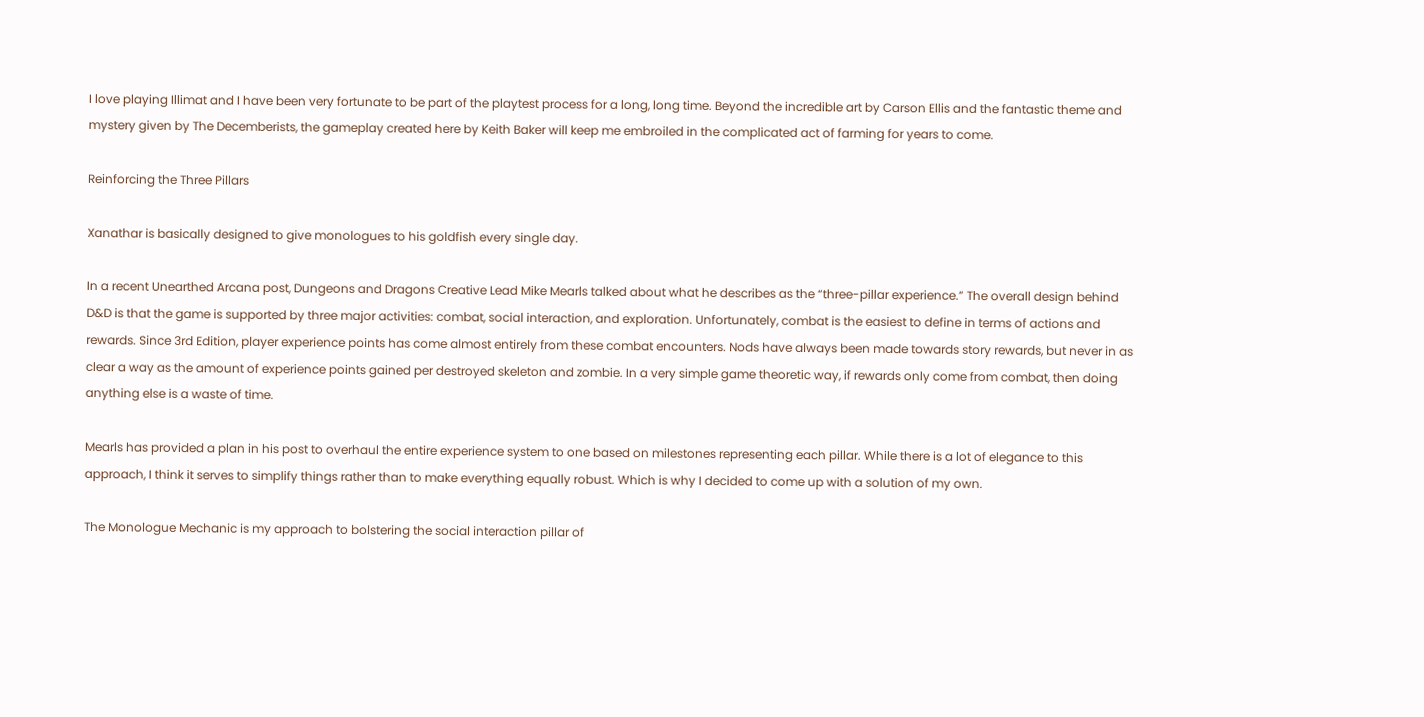I love playing Illimat and I have been very fortunate to be part of the playtest process for a long, long time. Beyond the incredible art by Carson Ellis and the fantastic theme and mystery given by The Decemberists, the gameplay created here by Keith Baker will keep me embroiled in the complicated act of farming for years to come.

Reinforcing the Three Pillars

Xanathar is basically designed to give monologues to his goldfish every single day.

In a recent Unearthed Arcana post, Dungeons and Dragons Creative Lead Mike Mearls talked about what he describes as the “three-pillar experience.” The overall design behind D&D is that the game is supported by three major activities: combat, social interaction, and exploration. Unfortunately, combat is the easiest to define in terms of actions and rewards. Since 3rd Edition, player experience points has come almost entirely from these combat encounters. Nods have always been made towards story rewards, but never in as clear a way as the amount of experience points gained per destroyed skeleton and zombie. In a very simple game theoretic way, if rewards only come from combat, then doing anything else is a waste of time.

Mearls has provided a plan in his post to overhaul the entire experience system to one based on milestones representing each pillar. While there is a lot of elegance to this approach, I think it serves to simplify things rather than to make everything equally robust. Which is why I decided to come up with a solution of my own.

The Monologue Mechanic is my approach to bolstering the social interaction pillar of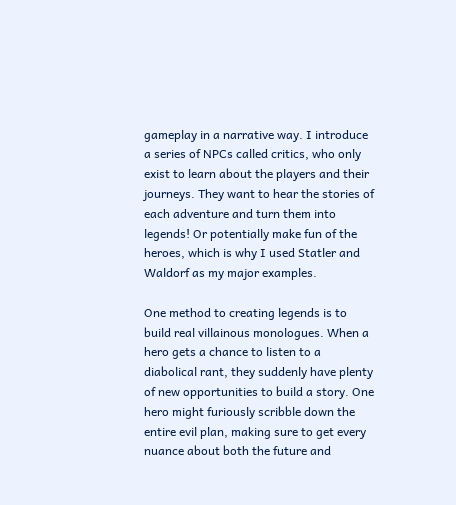gameplay in a narrative way. I introduce a series of NPCs called critics, who only exist to learn about the players and their journeys. They want to hear the stories of each adventure and turn them into legends! Or potentially make fun of the heroes, which is why I used Statler and Waldorf as my major examples.

One method to creating legends is to build real villainous monologues. When a hero gets a chance to listen to a diabolical rant, they suddenly have plenty of new opportunities to build a story. One hero might furiously scribble down the entire evil plan, making sure to get every nuance about both the future and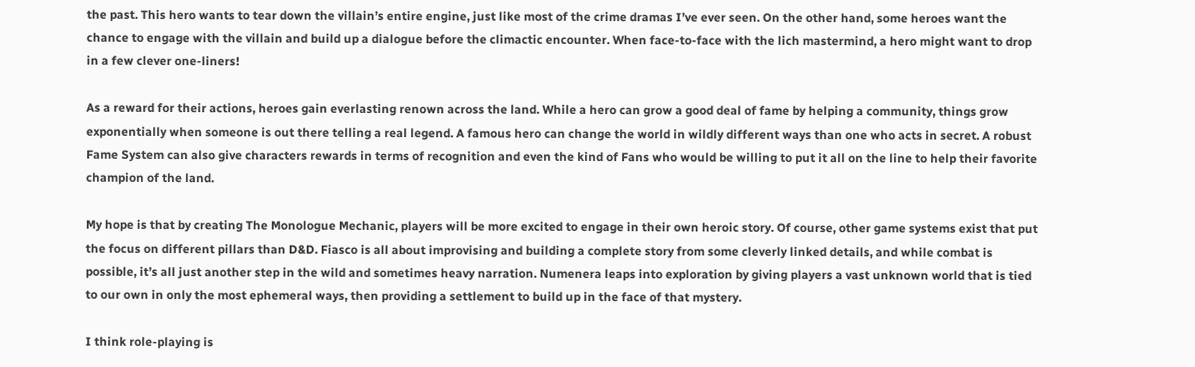the past. This hero wants to tear down the villain’s entire engine, just like most of the crime dramas I’ve ever seen. On the other hand, some heroes want the chance to engage with the villain and build up a dialogue before the climactic encounter. When face-to-face with the lich mastermind, a hero might want to drop in a few clever one-liners!

As a reward for their actions, heroes gain everlasting renown across the land. While a hero can grow a good deal of fame by helping a community, things grow exponentially when someone is out there telling a real legend. A famous hero can change the world in wildly different ways than one who acts in secret. A robust Fame System can also give characters rewards in terms of recognition and even the kind of Fans who would be willing to put it all on the line to help their favorite champion of the land.

My hope is that by creating The Monologue Mechanic, players will be more excited to engage in their own heroic story. Of course, other game systems exist that put the focus on different pillars than D&D. Fiasco is all about improvising and building a complete story from some cleverly linked details, and while combat is possible, it’s all just another step in the wild and sometimes heavy narration. Numenera leaps into exploration by giving players a vast unknown world that is tied to our own in only the most ephemeral ways, then providing a settlement to build up in the face of that mystery.

I think role-playing is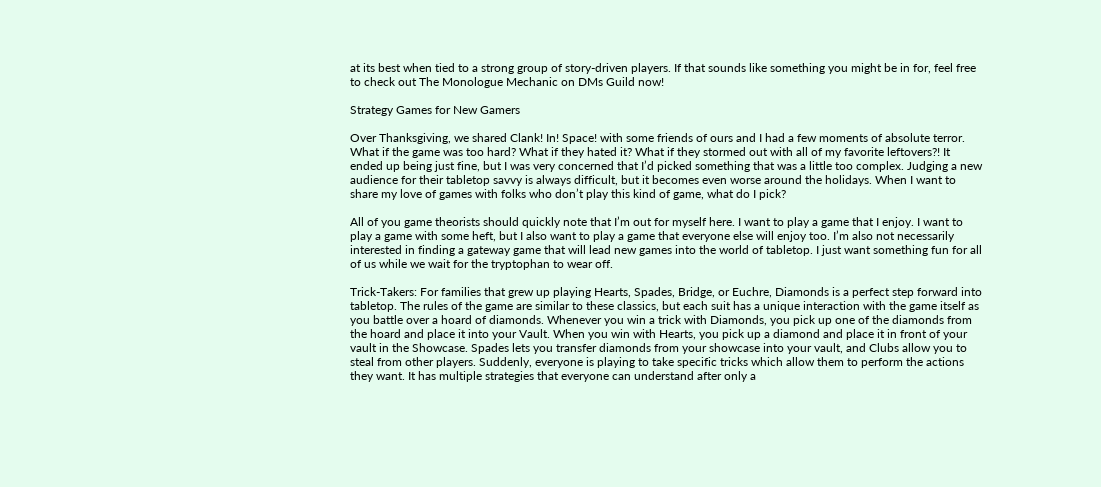at its best when tied to a strong group of story-driven players. If that sounds like something you might be in for, feel free to check out The Monologue Mechanic on DMs Guild now!

Strategy Games for New Gamers

Over Thanksgiving, we shared Clank! In! Space! with some friends of ours and I had a few moments of absolute terror. What if the game was too hard? What if they hated it? What if they stormed out with all of my favorite leftovers?! It ended up being just fine, but I was very concerned that I’d picked something that was a little too complex. Judging a new audience for their tabletop savvy is always difficult, but it becomes even worse around the holidays. When I want to share my love of games with folks who don’t play this kind of game, what do I pick?

All of you game theorists should quickly note that I’m out for myself here. I want to play a game that I enjoy. I want to play a game with some heft, but I also want to play a game that everyone else will enjoy too. I’m also not necessarily interested in finding a gateway game that will lead new games into the world of tabletop. I just want something fun for all of us while we wait for the tryptophan to wear off.

Trick-Takers: For families that grew up playing Hearts, Spades, Bridge, or Euchre, Diamonds is a perfect step forward into tabletop. The rules of the game are similar to these classics, but each suit has a unique interaction with the game itself as you battle over a hoard of diamonds. Whenever you win a trick with Diamonds, you pick up one of the diamonds from the hoard and place it into your Vault. When you win with Hearts, you pick up a diamond and place it in front of your vault in the Showcase. Spades lets you transfer diamonds from your showcase into your vault, and Clubs allow you to steal from other players. Suddenly, everyone is playing to take specific tricks which allow them to perform the actions they want. It has multiple strategies that everyone can understand after only a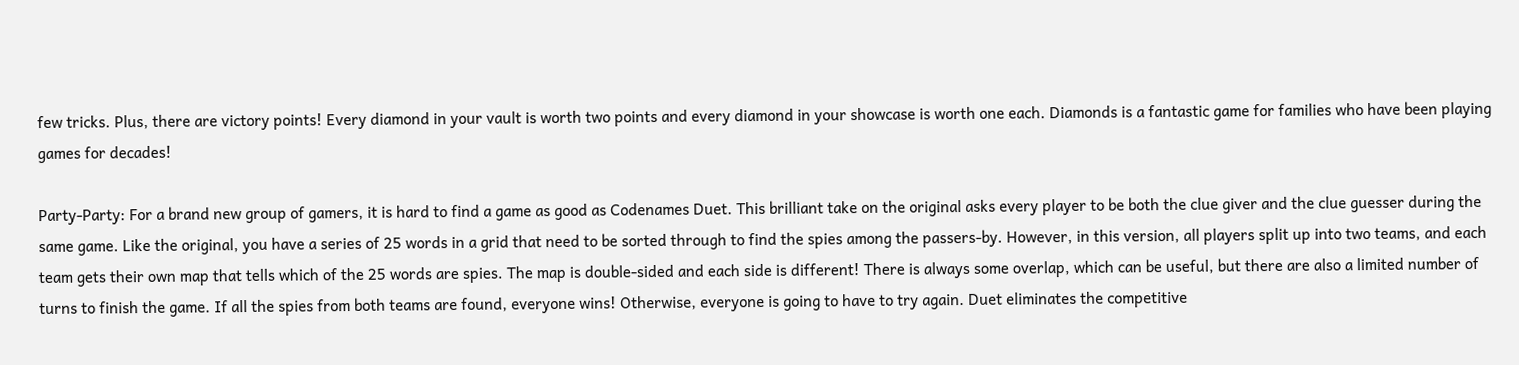few tricks. Plus, there are victory points! Every diamond in your vault is worth two points and every diamond in your showcase is worth one each. Diamonds is a fantastic game for families who have been playing games for decades!

Party-Party: For a brand new group of gamers, it is hard to find a game as good as Codenames Duet. This brilliant take on the original asks every player to be both the clue giver and the clue guesser during the same game. Like the original, you have a series of 25 words in a grid that need to be sorted through to find the spies among the passers-by. However, in this version, all players split up into two teams, and each team gets their own map that tells which of the 25 words are spies. The map is double-sided and each side is different! There is always some overlap, which can be useful, but there are also a limited number of turns to finish the game. If all the spies from both teams are found, everyone wins! Otherwise, everyone is going to have to try again. Duet eliminates the competitive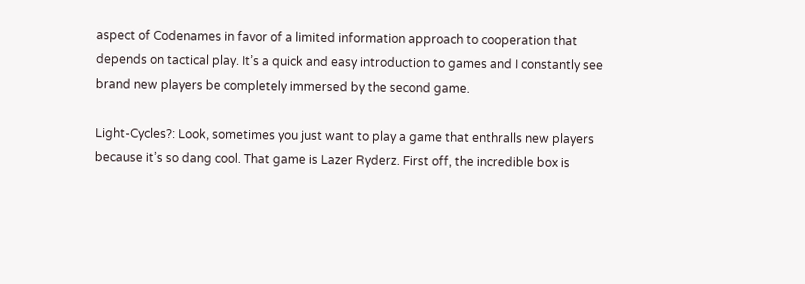aspect of Codenames in favor of a limited information approach to cooperation that depends on tactical play. It’s a quick and easy introduction to games and I constantly see brand new players be completely immersed by the second game.

Light-Cycles?: Look, sometimes you just want to play a game that enthralls new players because it’s so dang cool. That game is Lazer Ryderz. First off, the incredible box is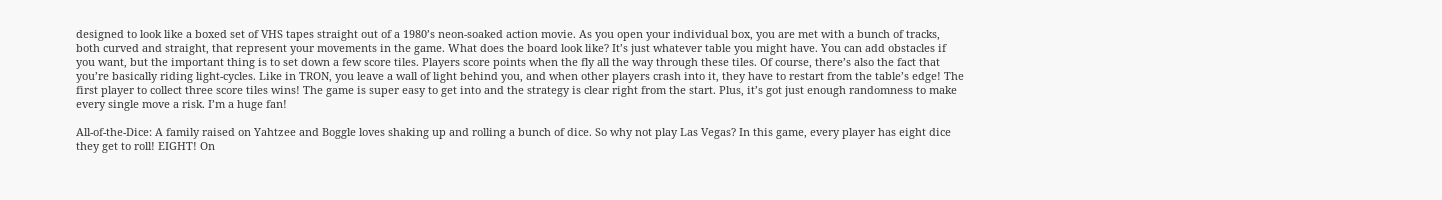designed to look like a boxed set of VHS tapes straight out of a 1980’s neon-soaked action movie. As you open your individual box, you are met with a bunch of tracks, both curved and straight, that represent your movements in the game. What does the board look like? It’s just whatever table you might have. You can add obstacles if you want, but the important thing is to set down a few score tiles. Players score points when the fly all the way through these tiles. Of course, there’s also the fact that you’re basically riding light-cycles. Like in TRON, you leave a wall of light behind you, and when other players crash into it, they have to restart from the table’s edge! The first player to collect three score tiles wins! The game is super easy to get into and the strategy is clear right from the start. Plus, it’s got just enough randomness to make every single move a risk. I’m a huge fan!

All-of-the-Dice: A family raised on Yahtzee and Boggle loves shaking up and rolling a bunch of dice. So why not play Las Vegas? In this game, every player has eight dice they get to roll! EIGHT! On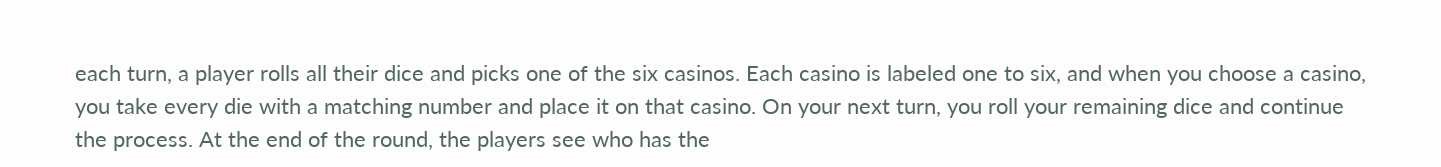each turn, a player rolls all their dice and picks one of the six casinos. Each casino is labeled one to six, and when you choose a casino, you take every die with a matching number and place it on that casino. On your next turn, you roll your remaining dice and continue the process. At the end of the round, the players see who has the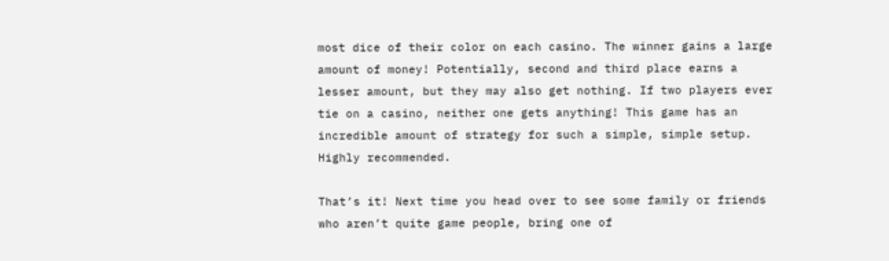most dice of their color on each casino. The winner gains a large amount of money! Potentially, second and third place earns a lesser amount, but they may also get nothing. If two players ever tie on a casino, neither one gets anything! This game has an incredible amount of strategy for such a simple, simple setup. Highly recommended.

That’s it! Next time you head over to see some family or friends who aren’t quite game people, bring one of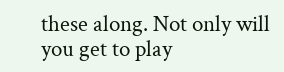these along. Not only will you get to play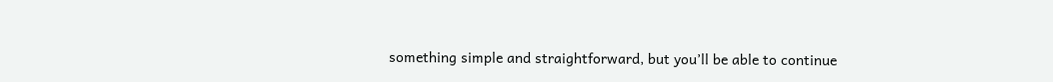something simple and straightforward, but you’ll be able to continue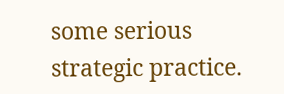some serious strategic practice.